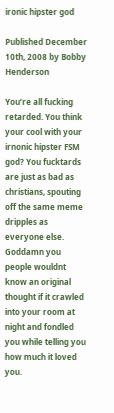ironic hipster god

Published December 10th, 2008 by Bobby Henderson

You’re all fucking retarded. You think your cool with your irnonic hipster FSM god? You fucktards are just as bad as christians, spouting off the same meme dripples as everyone else. Goddamn you people wouldnt know an original thought if it crawled into your room at night and fondled you while telling you how much it loved you.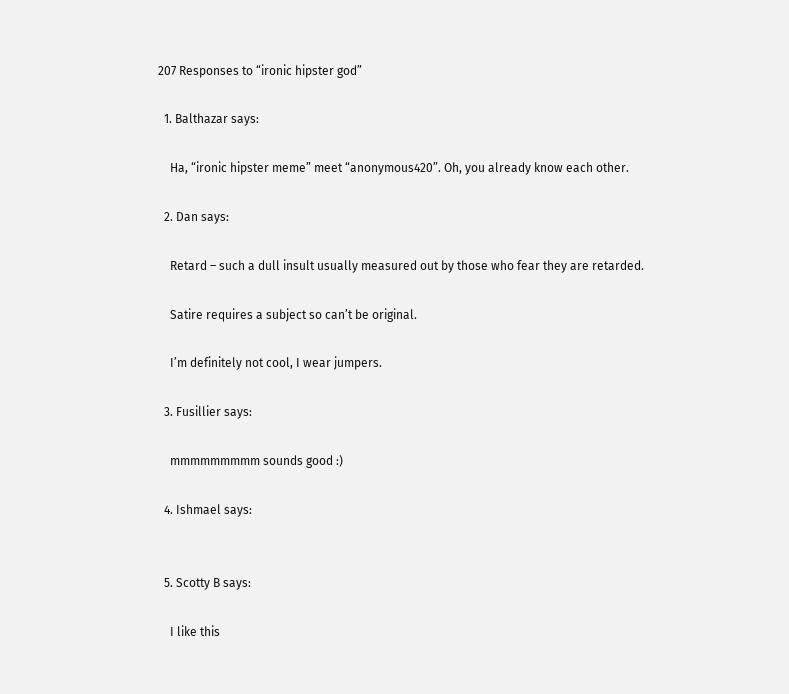207 Responses to “ironic hipster god”

  1. Balthazar says:

    Ha, “ironic hipster meme” meet “anonymous420”. Oh, you already know each other.

  2. Dan says:

    Retard – such a dull insult usually measured out by those who fear they are retarded.

    Satire requires a subject so can’t be original.

    I’m definitely not cool, I wear jumpers.

  3. Fusillier says:

    mmmmmmmmm sounds good :)

  4. Ishmael says:


  5. Scotty B says:

    I like this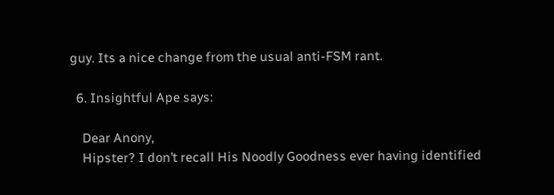guy. Its a nice change from the usual anti-FSM rant.

  6. Insightful Ape says:

    Dear Anony,
    Hipster? I don’t recall His Noodly Goodness ever having identified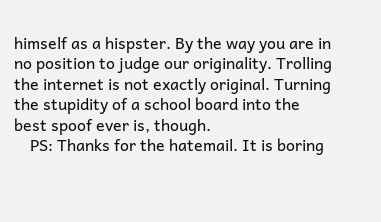himself as a hispster. By the way you are in no position to judge our originality. Trolling the internet is not exactly original. Turning the stupidity of a school board into the best spoof ever is, though.
    PS: Thanks for the hatemail. It is boring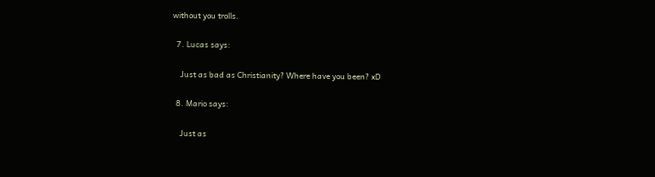without you trolls.

  7. Lucas says:

    Just as bad as Christianity? Where have you been? xD

  8. Mario says:

    Just as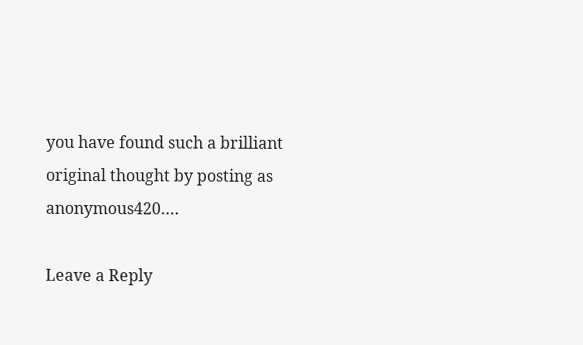you have found such a brilliant original thought by posting as anonymous420….

Leave a Reply